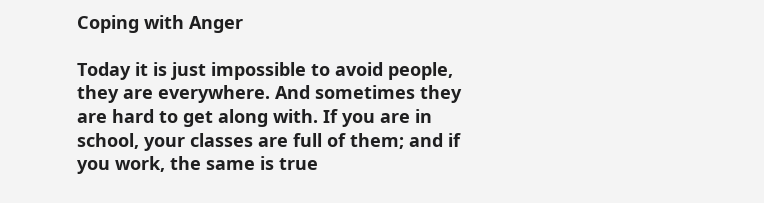Coping with Anger

Today it is just impossible to avoid people, they are everywhere. And sometimes they are hard to get along with. If you are in school, your classes are full of them; and if you work, the same is true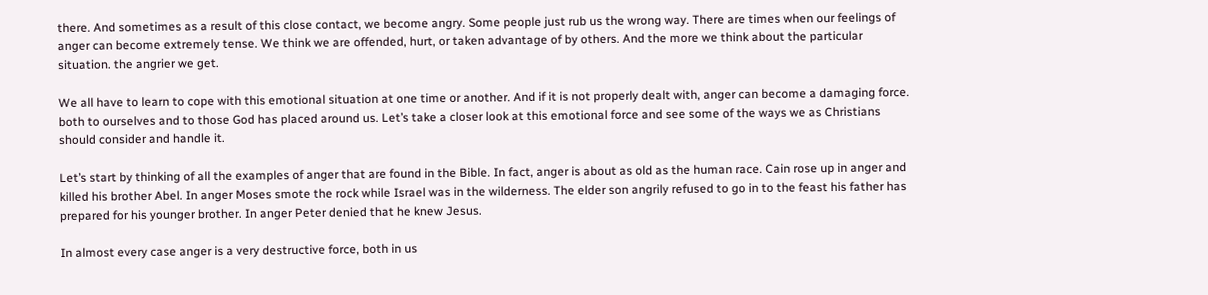there. And sometimes as a result of this close contact, we become angry. Some people just rub us the wrong way. There are times when our feelings of anger can become extremely tense. We think we are offended, hurt, or taken advantage of by others. And the more we think about the particular situation. the angrier we get.

We all have to learn to cope with this emotional situation at one time or another. And if it is not properly dealt with, anger can become a damaging force. both to ourselves and to those God has placed around us. Let’s take a closer look at this emotional force and see some of the ways we as Christians should consider and handle it.

Let’s start by thinking of all the examples of anger that are found in the Bible. In fact, anger is about as old as the human race. Cain rose up in anger and killed his brother Abel. In anger Moses smote the rock while Israel was in the wilderness. The elder son angrily refused to go in to the feast his father has prepared for his younger brother. In anger Peter denied that he knew Jesus.

In almost every case anger is a very destructive force, both in us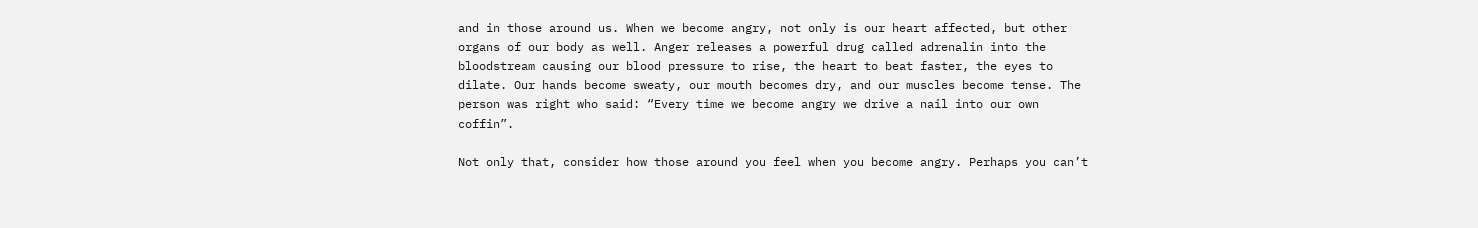and in those around us. When we become angry, not only is our heart affected, but other organs of our body as well. Anger releases a powerful drug called adrenalin into the bloodstream causing our blood pressure to rise, the heart to beat faster, the eyes to dilate. Our hands become sweaty, our mouth becomes dry, and our muscles become tense. The person was right who said: “Every time we become angry we drive a nail into our own coffin”.

Not only that, consider how those around you feel when you become angry. Perhaps you can’t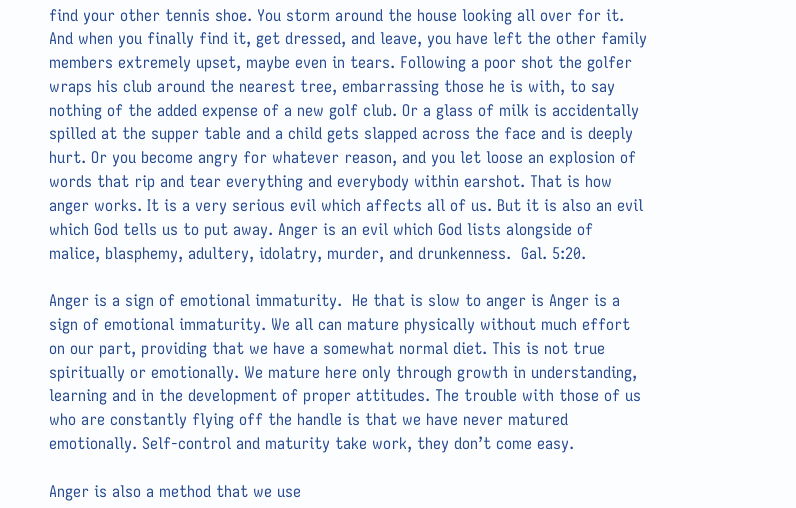find your other tennis shoe. You storm around the house looking all over for it. And when you finally find it, get dressed, and leave, you have left the other family members extremely upset, maybe even in tears. Following a poor shot the golfer wraps his club around the nearest tree, embarrassing those he is with, to say nothing of the added expense of a new golf club. Or a glass of milk is accidentally spilled at the supper table and a child gets slapped across the face and is deeply hurt. Or you become angry for whatever reason, and you let loose an explosion of words that rip and tear everything and everybody within earshot. That is how anger works. It is a very serious evil which affects all of us. But it is also an evil which God tells us to put away. Anger is an evil which God lists alongside of malice, blasphemy, adultery, idolatry, murder, and drunkenness.  Gal. 5:20.

Anger is a sign of emotional immaturity.  He that is slow to anger is Anger is a sign of emotional immaturity. We all can mature physically without much effort on our part, providing that we have a somewhat normal diet. This is not true spiritually or emotionally. We mature here only through growth in understanding, learning and in the development of proper attitudes. The trouble with those of us who are constantly flying off the handle is that we have never matured emotionally. Self-control and maturity take work, they don’t come easy.

Anger is also a method that we use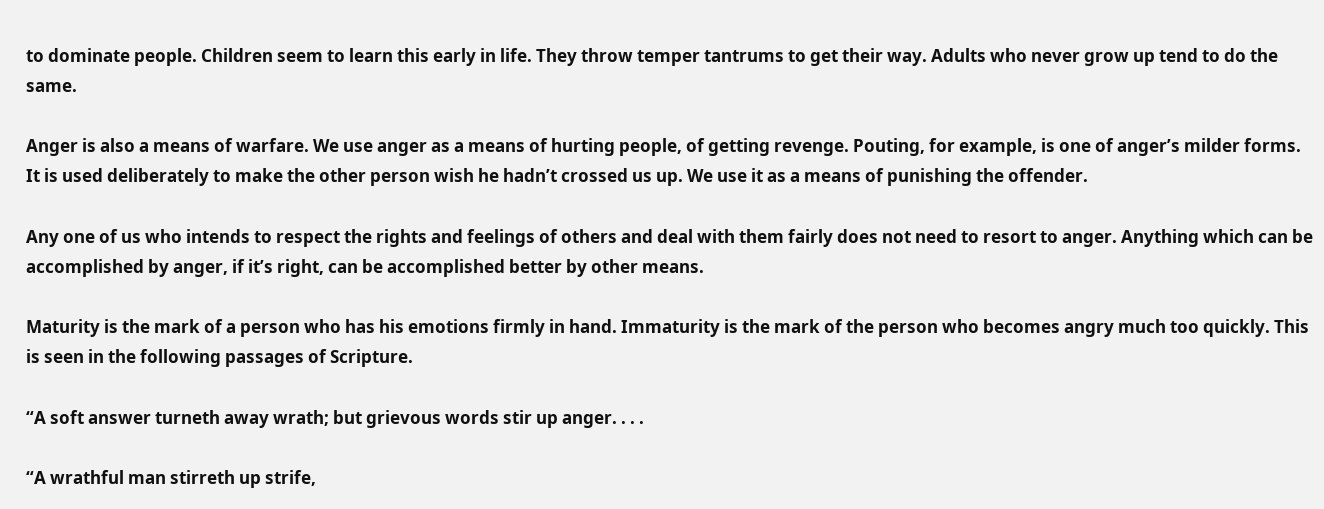to dominate people. Children seem to learn this early in life. They throw temper tantrums to get their way. Adults who never grow up tend to do the same.

Anger is also a means of warfare. We use anger as a means of hurting people, of getting revenge. Pouting, for example, is one of anger’s milder forms. It is used deliberately to make the other person wish he hadn’t crossed us up. We use it as a means of punishing the offender.

Any one of us who intends to respect the rights and feelings of others and deal with them fairly does not need to resort to anger. Anything which can be accomplished by anger, if it’s right, can be accomplished better by other means.

Maturity is the mark of a person who has his emotions firmly in hand. Immaturity is the mark of the person who becomes angry much too quickly. This is seen in the following passages of Scripture.

“A soft answer turneth away wrath; but grievous words stir up anger. . . .

“A wrathful man stirreth up strife,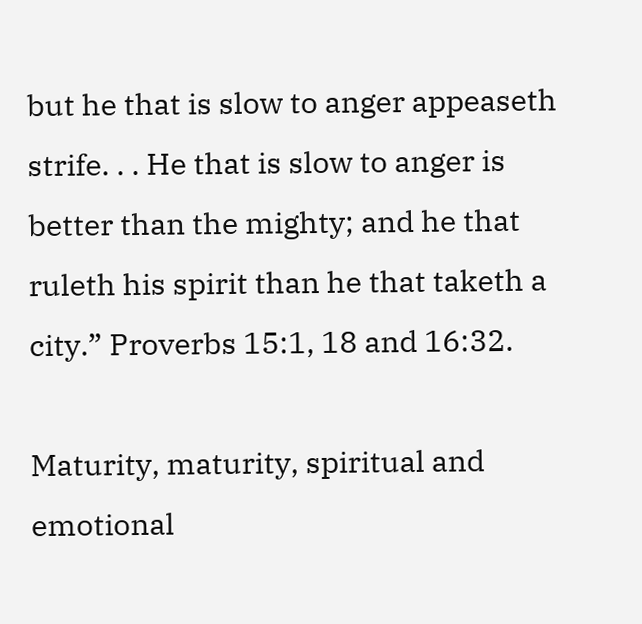but he that is slow to anger appeaseth strife. . . He that is slow to anger is better than the mighty; and he that ruleth his spirit than he that taketh a city.” Proverbs 15:1, 18 and 16:32.

Maturity, maturity, spiritual and emotional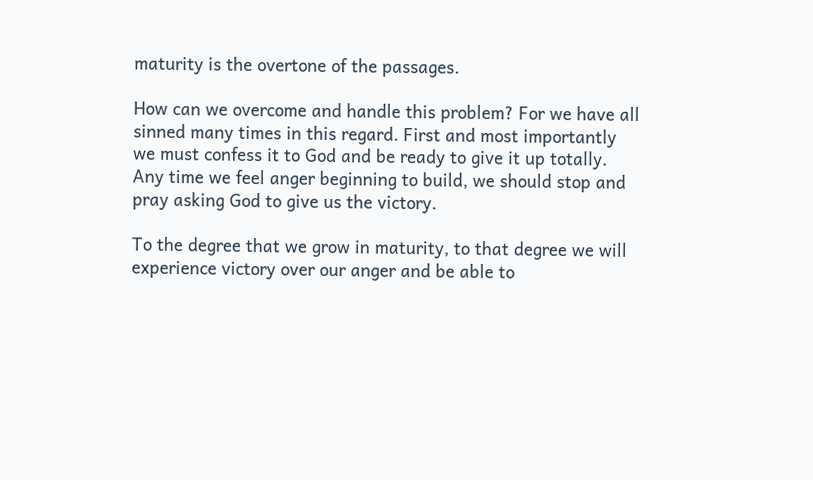maturity is the overtone of the passages.

How can we overcome and handle this problem? For we have all sinned many times in this regard. First and most importantly we must confess it to God and be ready to give it up totally. Any time we feel anger beginning to build, we should stop and pray asking God to give us the victory.

To the degree that we grow in maturity, to that degree we will experience victory over our anger and be able to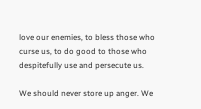love our enemies, to bless those who curse us, to do good to those who despitefully use and persecute us.

We should never store up anger. We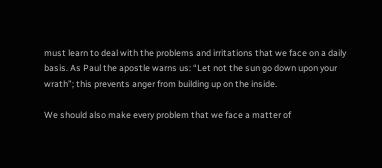must learn to deal with the problems and irritations that we face on a daily basis. As Paul the apostle warns us: “Let not the sun go down upon your wrath”; this prevents anger from building up on the inside.

We should also make every problem that we face a matter of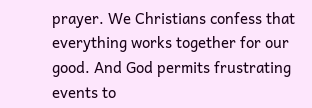prayer. We Christians confess that everything works together for our good. And God permits frustrating events to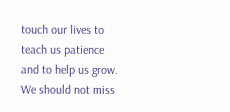touch our lives to teach us patience and to help us grow. We should not miss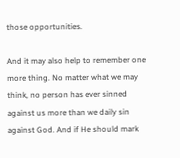those opportunities.

And it may also help to remember one more thing. No matter what we may think, no person has ever sinned against us more than we daily sin against God. And if He should mark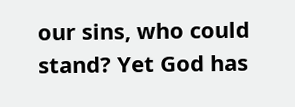our sins, who could stand? Yet God has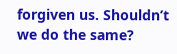forgiven us. Shouldn’t we do the same?